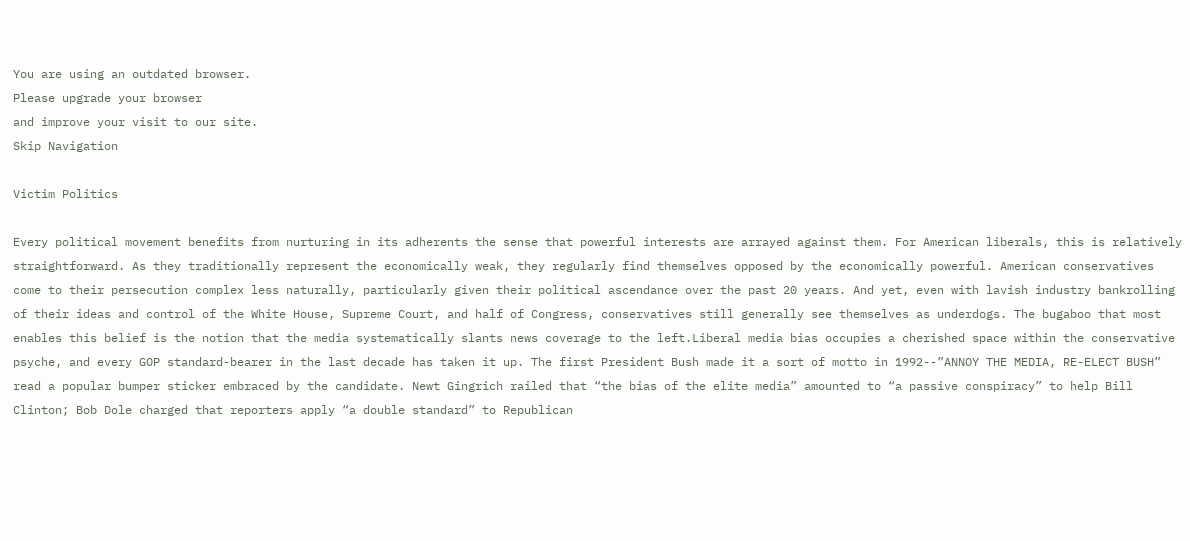You are using an outdated browser.
Please upgrade your browser
and improve your visit to our site.
Skip Navigation

Victim Politics

Every political movement benefits from nurturing in its adherents the sense that powerful interests are arrayed against them. For American liberals, this is relatively straightforward. As they traditionally represent the economically weak, they regularly find themselves opposed by the economically powerful. American conservatives come to their persecution complex less naturally, particularly given their political ascendance over the past 20 years. And yet, even with lavish industry bankrolling of their ideas and control of the White House, Supreme Court, and half of Congress, conservatives still generally see themselves as underdogs. The bugaboo that most enables this belief is the notion that the media systematically slants news coverage to the left.Liberal media bias occupies a cherished space within the conservative psyche, and every GOP standard-bearer in the last decade has taken it up. The first President Bush made it a sort of motto in 1992--”ANNOY THE MEDIA, RE-ELECT BUSH” read a popular bumper sticker embraced by the candidate. Newt Gingrich railed that “the bias of the elite media” amounted to “a passive conspiracy” to help Bill Clinton; Bob Dole charged that reporters apply “a double standard” to Republican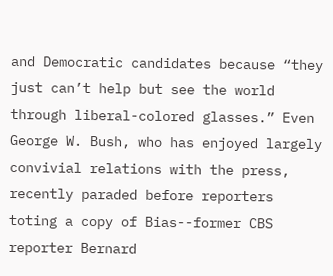and Democratic candidates because “they just can’t help but see the world through liberal-colored glasses.” Even George W. Bush, who has enjoyed largely convivial relations with the press, recently paraded before reporters toting a copy of Bias--former CBS reporter Bernard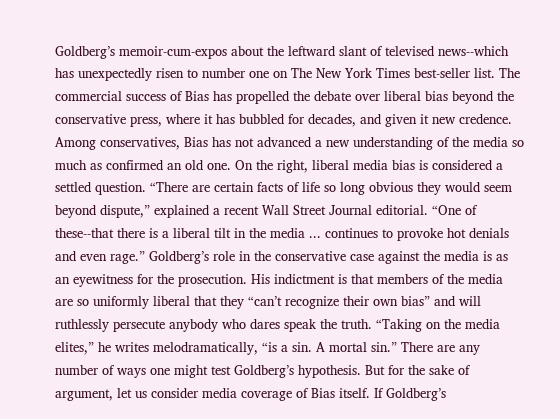Goldberg’s memoir-cum-expos about the leftward slant of televised news--which has unexpectedly risen to number one on The New York Times best-seller list. The commercial success of Bias has propelled the debate over liberal bias beyond the conservative press, where it has bubbled for decades, and given it new credence. Among conservatives, Bias has not advanced a new understanding of the media so much as confirmed an old one. On the right, liberal media bias is considered a settled question. “There are certain facts of life so long obvious they would seem beyond dispute,” explained a recent Wall Street Journal editorial. “One of these--that there is a liberal tilt in the media ... continues to provoke hot denials and even rage.” Goldberg’s role in the conservative case against the media is as an eyewitness for the prosecution. His indictment is that members of the media are so uniformly liberal that they “can’t recognize their own bias” and will ruthlessly persecute anybody who dares speak the truth. “Taking on the media elites,” he writes melodramatically, “is a sin. A mortal sin.” There are any number of ways one might test Goldberg’s hypothesis. But for the sake of argument, let us consider media coverage of Bias itself. If Goldberg’s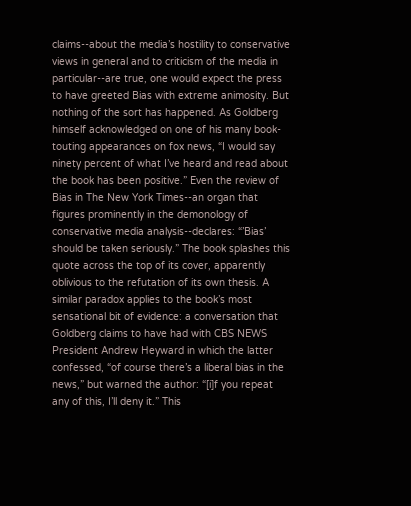claims--about the media’s hostility to conservative views in general and to criticism of the media in particular--are true, one would expect the press to have greeted Bias with extreme animosity. But nothing of the sort has happened. As Goldberg himself acknowledged on one of his many book-touting appearances on fox news, “I would say ninety percent of what I’ve heard and read about the book has been positive.” Even the review of Bias in The New York Times--an organ that figures prominently in the demonology of conservative media analysis--declares: “’Bias’ should be taken seriously.” The book splashes this quote across the top of its cover, apparently oblivious to the refutation of its own thesis. A similar paradox applies to the book’s most sensational bit of evidence: a conversation that Goldberg claims to have had with CBS NEWS President Andrew Heyward in which the latter confessed, “of course there’s a liberal bias in the news,” but warned the author: “[i]f you repeat any of this, I’ll deny it.” This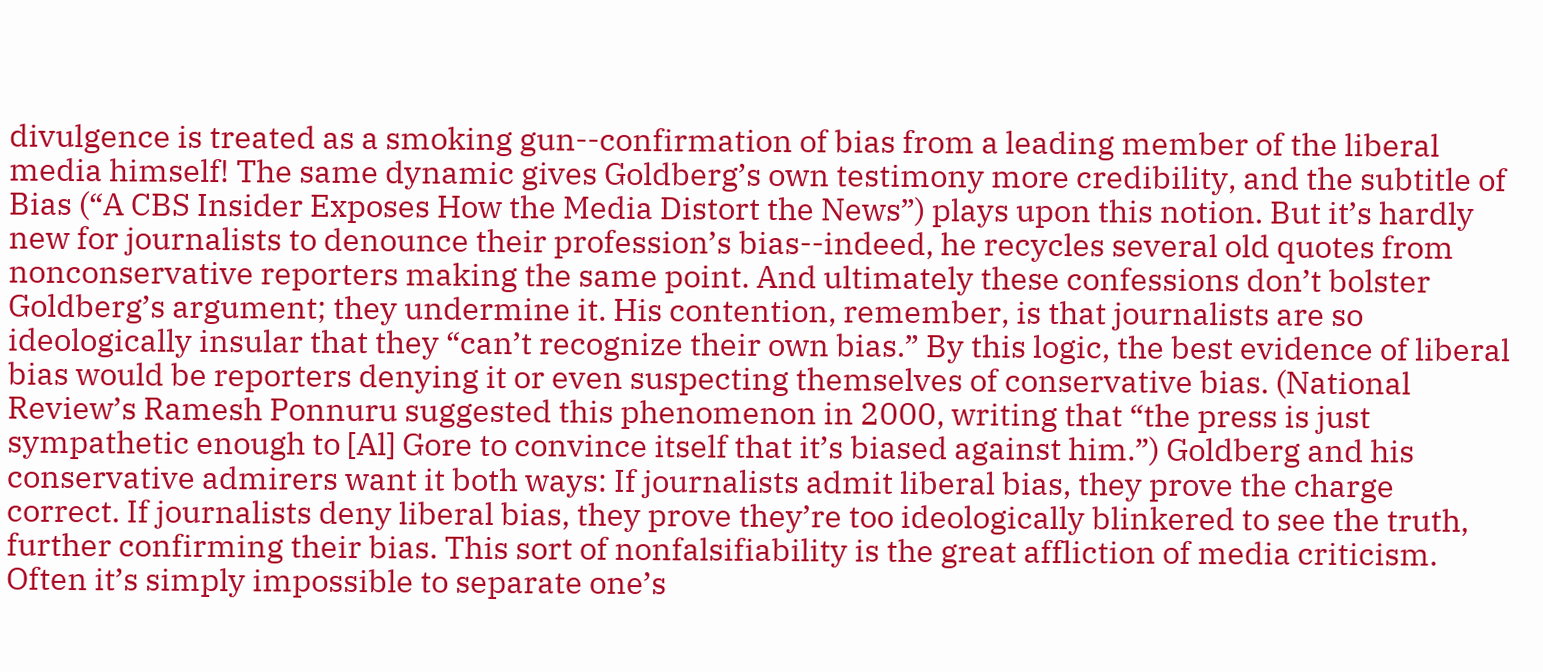divulgence is treated as a smoking gun--confirmation of bias from a leading member of the liberal media himself! The same dynamic gives Goldberg’s own testimony more credibility, and the subtitle of Bias (“A CBS Insider Exposes How the Media Distort the News”) plays upon this notion. But it’s hardly new for journalists to denounce their profession’s bias--indeed, he recycles several old quotes from nonconservative reporters making the same point. And ultimately these confessions don’t bolster Goldberg’s argument; they undermine it. His contention, remember, is that journalists are so ideologically insular that they “can’t recognize their own bias.” By this logic, the best evidence of liberal bias would be reporters denying it or even suspecting themselves of conservative bias. (National Review’s Ramesh Ponnuru suggested this phenomenon in 2000, writing that “the press is just sympathetic enough to [Al] Gore to convince itself that it’s biased against him.”) Goldberg and his conservative admirers want it both ways: If journalists admit liberal bias, they prove the charge correct. If journalists deny liberal bias, they prove they’re too ideologically blinkered to see the truth, further confirming their bias. This sort of nonfalsifiability is the great affliction of media criticism. Often it’s simply impossible to separate one’s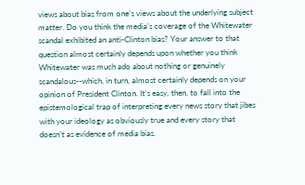views about bias from one’s views about the underlying subject matter. Do you think the media’s coverage of the Whitewater scandal exhibited an anti-Clinton bias? Your answer to that question almost certainly depends upon whether you think Whitewater was much ado about nothing or genuinely scandalous--which, in turn, almost certainly depends on your opinion of President Clinton. It’s easy, then, to fall into the epistemological trap of interpreting every news story that jibes with your ideology as obviously true and every story that doesn’t as evidence of media bias.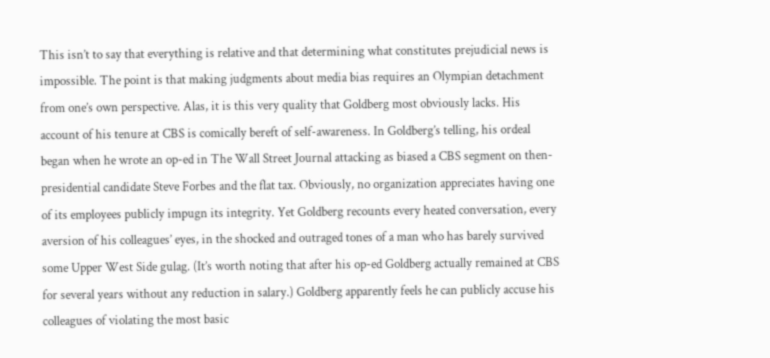This isn’t to say that everything is relative and that determining what constitutes prejudicial news is impossible. The point is that making judgments about media bias requires an Olympian detachment from one’s own perspective. Alas, it is this very quality that Goldberg most obviously lacks. His account of his tenure at CBS is comically bereft of self-awareness. In Goldberg’s telling, his ordeal began when he wrote an op-ed in The Wall Street Journal attacking as biased a CBS segment on then-presidential candidate Steve Forbes and the flat tax. Obviously, no organization appreciates having one of its employees publicly impugn its integrity. Yet Goldberg recounts every heated conversation, every aversion of his colleagues’ eyes, in the shocked and outraged tones of a man who has barely survived some Upper West Side gulag. (It’s worth noting that after his op-ed Goldberg actually remained at CBS for several years without any reduction in salary.) Goldberg apparently feels he can publicly accuse his colleagues of violating the most basic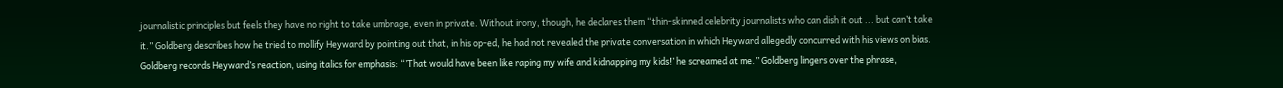journalistic principles but feels they have no right to take umbrage, even in private. Without irony, though, he declares them “thin-skinned celebrity journalists who can dish it out ... but can’t take it.” Goldberg describes how he tried to mollify Heyward by pointing out that, in his op-ed, he had not revealed the private conversation in which Heyward allegedly concurred with his views on bias. Goldberg records Heyward’s reaction, using italics for emphasis: “’That would have been like raping my wife and kidnapping my kids!’ he screamed at me.” Goldberg lingers over the phrase,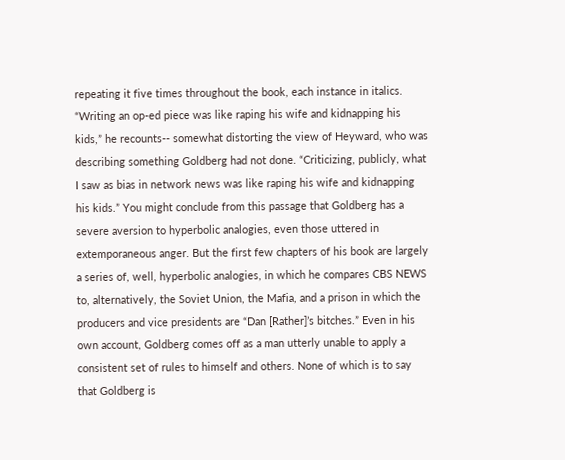repeating it five times throughout the book, each instance in italics. “Writing an op-ed piece was like raping his wife and kidnapping his kids,” he recounts-- somewhat distorting the view of Heyward, who was describing something Goldberg had not done. “Criticizing, publicly, what I saw as bias in network news was like raping his wife and kidnapping his kids.” You might conclude from this passage that Goldberg has a severe aversion to hyperbolic analogies, even those uttered in extemporaneous anger. But the first few chapters of his book are largely a series of, well, hyperbolic analogies, in which he compares CBS NEWS to, alternatively, the Soviet Union, the Mafia, and a prison in which the producers and vice presidents are “Dan [Rather]’s bitches.” Even in his own account, Goldberg comes off as a man utterly unable to apply a consistent set of rules to himself and others. None of which is to say that Goldberg is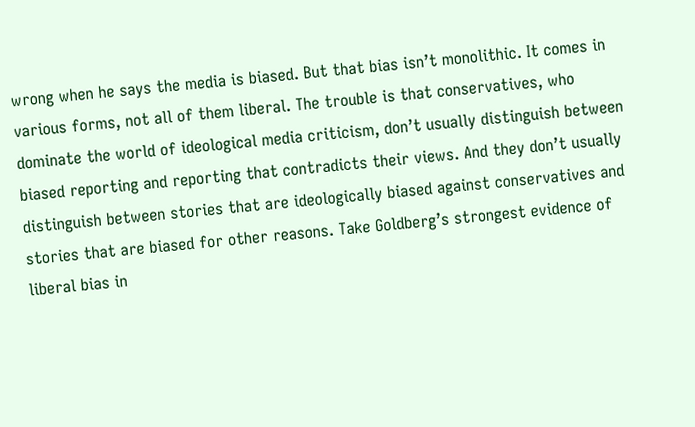wrong when he says the media is biased. But that bias isn’t monolithic. It comes in various forms, not all of them liberal. The trouble is that conservatives, who dominate the world of ideological media criticism, don’t usually distinguish between biased reporting and reporting that contradicts their views. And they don’t usually distinguish between stories that are ideologically biased against conservatives and stories that are biased for other reasons. Take Goldberg’s strongest evidence of liberal bias in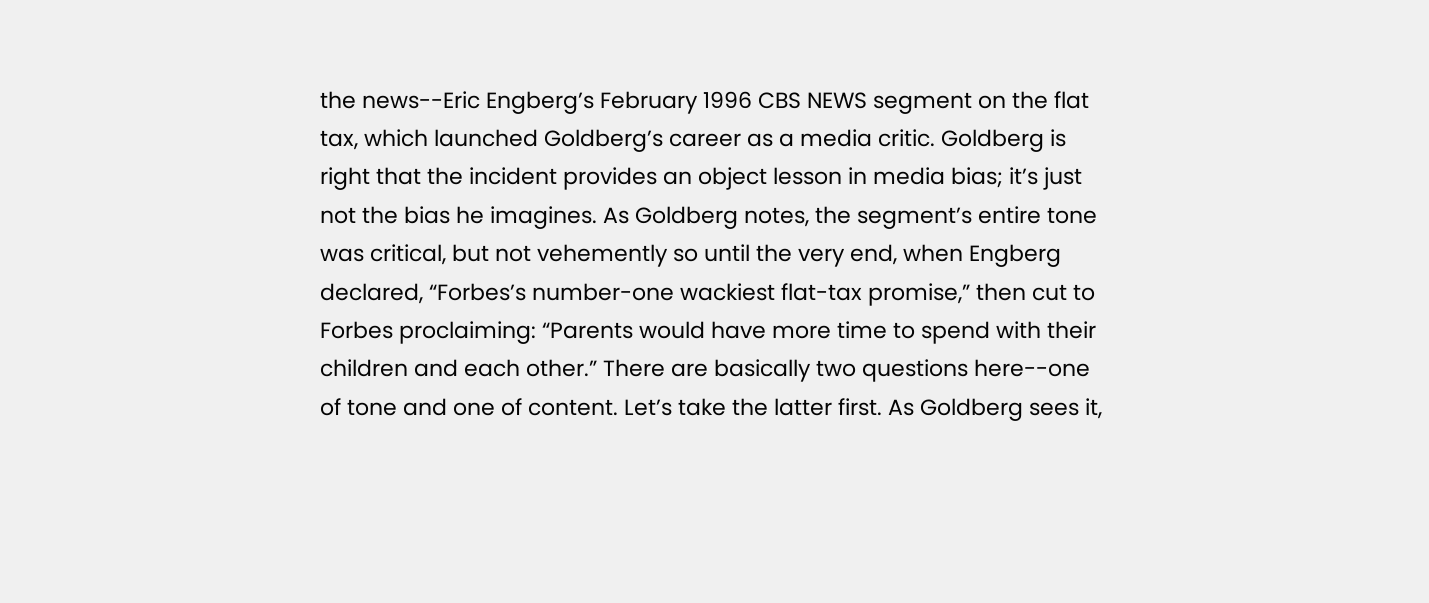the news--Eric Engberg’s February 1996 CBS NEWS segment on the flat tax, which launched Goldberg’s career as a media critic. Goldberg is right that the incident provides an object lesson in media bias; it’s just not the bias he imagines. As Goldberg notes, the segment’s entire tone was critical, but not vehemently so until the very end, when Engberg declared, “Forbes’s number-one wackiest flat-tax promise,” then cut to Forbes proclaiming: “Parents would have more time to spend with their children and each other.” There are basically two questions here--one of tone and one of content. Let’s take the latter first. As Goldberg sees it,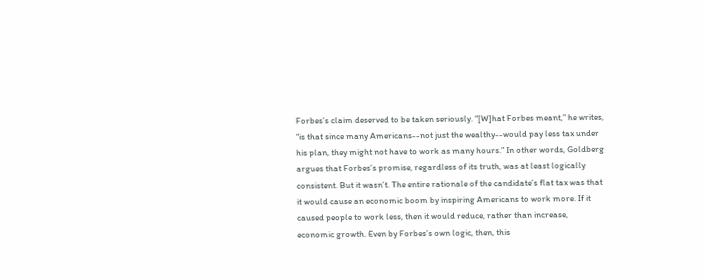Forbes’s claim deserved to be taken seriously. “[W]hat Forbes meant,” he writes, “is that since many Americans--not just the wealthy--would pay less tax under his plan, they might not have to work as many hours.” In other words, Goldberg argues that Forbes’s promise, regardless of its truth, was at least logically consistent. But it wasn’t. The entire rationale of the candidate’s flat tax was that it would cause an economic boom by inspiring Americans to work more. If it caused people to work less, then it would reduce, rather than increase, economic growth. Even by Forbes’s own logic, then, this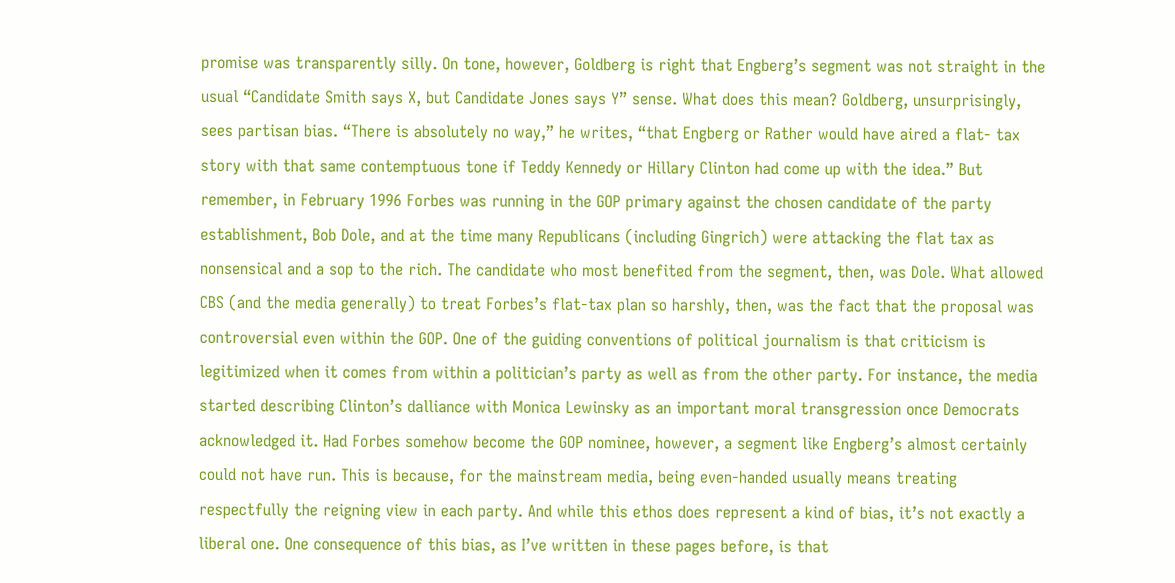promise was transparently silly. On tone, however, Goldberg is right that Engberg’s segment was not straight in the usual “Candidate Smith says X, but Candidate Jones says Y” sense. What does this mean? Goldberg, unsurprisingly, sees partisan bias. “There is absolutely no way,” he writes, “that Engberg or Rather would have aired a flat- tax story with that same contemptuous tone if Teddy Kennedy or Hillary Clinton had come up with the idea.” But remember, in February 1996 Forbes was running in the GOP primary against the chosen candidate of the party establishment, Bob Dole, and at the time many Republicans (including Gingrich) were attacking the flat tax as nonsensical and a sop to the rich. The candidate who most benefited from the segment, then, was Dole. What allowed CBS (and the media generally) to treat Forbes’s flat-tax plan so harshly, then, was the fact that the proposal was controversial even within the GOP. One of the guiding conventions of political journalism is that criticism is legitimized when it comes from within a politician’s party as well as from the other party. For instance, the media started describing Clinton’s dalliance with Monica Lewinsky as an important moral transgression once Democrats acknowledged it. Had Forbes somehow become the GOP nominee, however, a segment like Engberg’s almost certainly could not have run. This is because, for the mainstream media, being even-handed usually means treating respectfully the reigning view in each party. And while this ethos does represent a kind of bias, it’s not exactly a liberal one. One consequence of this bias, as I’ve written in these pages before, is that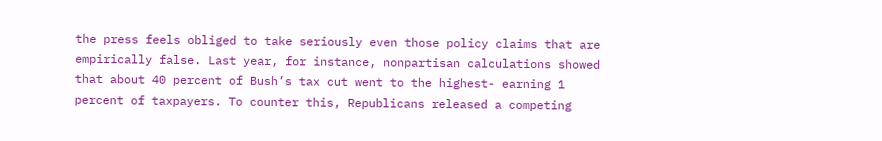the press feels obliged to take seriously even those policy claims that are empirically false. Last year, for instance, nonpartisan calculations showed that about 40 percent of Bush’s tax cut went to the highest- earning 1 percent of taxpayers. To counter this, Republicans released a competing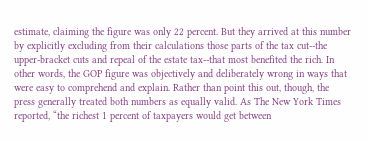estimate, claiming the figure was only 22 percent. But they arrived at this number by explicitly excluding from their calculations those parts of the tax cut--the upper-bracket cuts and repeal of the estate tax--that most benefited the rich. In other words, the GOP figure was objectively and deliberately wrong in ways that were easy to comprehend and explain. Rather than point this out, though, the press generally treated both numbers as equally valid. As The New York Times reported, “the richest 1 percent of taxpayers would get between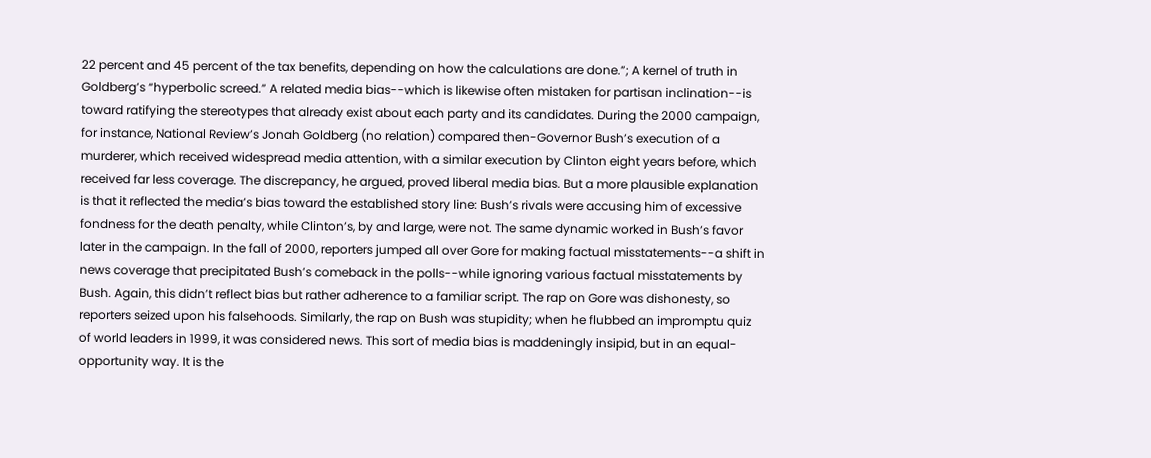22 percent and 45 percent of the tax benefits, depending on how the calculations are done.”; A kernel of truth in Goldberg’s “hyperbolic screed.” A related media bias--which is likewise often mistaken for partisan inclination--is toward ratifying the stereotypes that already exist about each party and its candidates. During the 2000 campaign, for instance, National Review’s Jonah Goldberg (no relation) compared then-Governor Bush’s execution of a murderer, which received widespread media attention, with a similar execution by Clinton eight years before, which received far less coverage. The discrepancy, he argued, proved liberal media bias. But a more plausible explanation is that it reflected the media’s bias toward the established story line: Bush’s rivals were accusing him of excessive fondness for the death penalty, while Clinton’s, by and large, were not. The same dynamic worked in Bush’s favor later in the campaign. In the fall of 2000, reporters jumped all over Gore for making factual misstatements--a shift in news coverage that precipitated Bush’s comeback in the polls--while ignoring various factual misstatements by Bush. Again, this didn’t reflect bias but rather adherence to a familiar script. The rap on Gore was dishonesty, so reporters seized upon his falsehoods. Similarly, the rap on Bush was stupidity; when he flubbed an impromptu quiz of world leaders in 1999, it was considered news. This sort of media bias is maddeningly insipid, but in an equal-opportunity way. It is the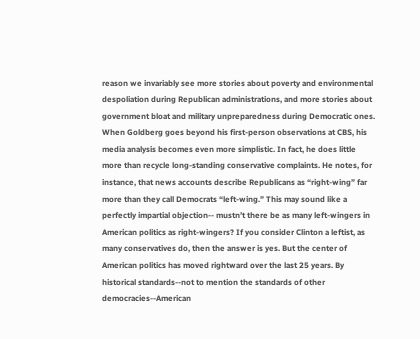reason we invariably see more stories about poverty and environmental despoliation during Republican administrations, and more stories about government bloat and military unpreparedness during Democratic ones. When Goldberg goes beyond his first-person observations at CBS, his media analysis becomes even more simplistic. In fact, he does little more than recycle long-standing conservative complaints. He notes, for instance, that news accounts describe Republicans as “right-wing” far more than they call Democrats “left-wing.” This may sound like a perfectly impartial objection-- mustn’t there be as many left-wingers in American politics as right-wingers? If you consider Clinton a leftist, as many conservatives do, then the answer is yes. But the center of American politics has moved rightward over the last 25 years. By historical standards--not to mention the standards of other democracies--American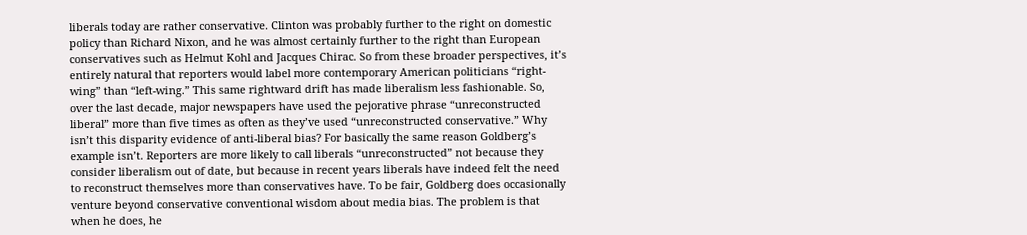liberals today are rather conservative. Clinton was probably further to the right on domestic policy than Richard Nixon, and he was almost certainly further to the right than European conservatives such as Helmut Kohl and Jacques Chirac. So from these broader perspectives, it’s entirely natural that reporters would label more contemporary American politicians “right-wing” than “left-wing.” This same rightward drift has made liberalism less fashionable. So, over the last decade, major newspapers have used the pejorative phrase “unreconstructed liberal” more than five times as often as they’ve used “unreconstructed conservative.” Why isn’t this disparity evidence of anti-liberal bias? For basically the same reason Goldberg’s example isn’t. Reporters are more likely to call liberals “unreconstructed” not because they consider liberalism out of date, but because in recent years liberals have indeed felt the need to reconstruct themselves more than conservatives have. To be fair, Goldberg does occasionally venture beyond conservative conventional wisdom about media bias. The problem is that when he does, he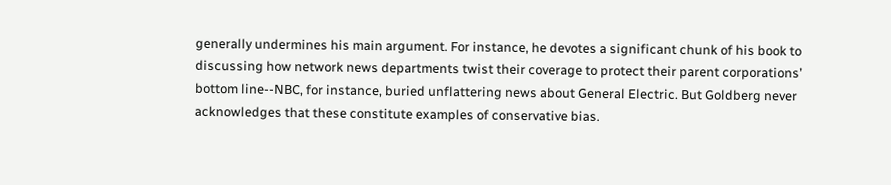generally undermines his main argument. For instance, he devotes a significant chunk of his book to discussing how network news departments twist their coverage to protect their parent corporations’ bottom line--NBC, for instance, buried unflattering news about General Electric. But Goldberg never acknowledges that these constitute examples of conservative bias.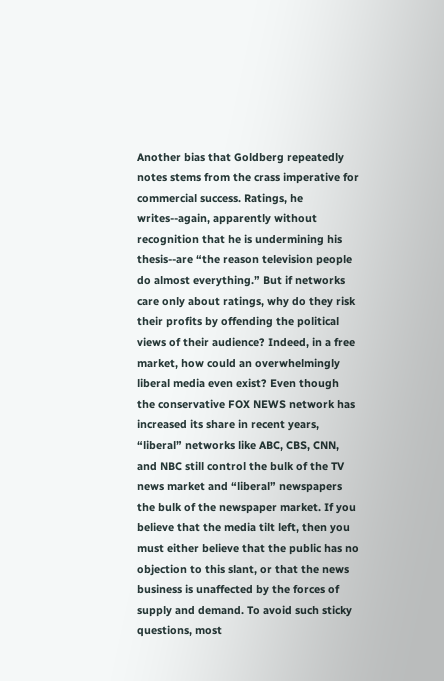Another bias that Goldberg repeatedly notes stems from the crass imperative for commercial success. Ratings, he writes--again, apparently without recognition that he is undermining his thesis--are “the reason television people do almost everything.” But if networks care only about ratings, why do they risk their profits by offending the political views of their audience? Indeed, in a free market, how could an overwhelmingly liberal media even exist? Even though the conservative FOX NEWS network has increased its share in recent years, “liberal” networks like ABC, CBS, CNN, and NBC still control the bulk of the TV news market and “liberal” newspapers the bulk of the newspaper market. If you believe that the media tilt left, then you must either believe that the public has no objection to this slant, or that the news business is unaffected by the forces of supply and demand. To avoid such sticky questions, most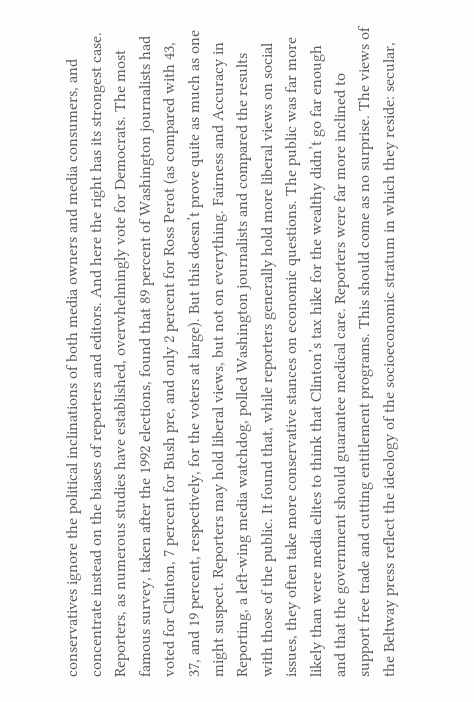conservatives ignore the political inclinations of both media owners and media consumers, and concentrate instead on the biases of reporters and editors. And here the right has its strongest case. Reporters, as numerous studies have established, overwhelmingly vote for Democrats. The most famous survey, taken after the 1992 elections, found that 89 percent of Washington journalists had voted for Clinton, 7 percent for Bush pre, and only 2 percent for Ross Perot (as compared with 43, 37, and 19 percent, respectively, for the voters at large). But this doesn’t prove quite as much as one might suspect. Reporters may hold liberal views, but not on everything. Fairness and Accuracy in Reporting, a left-wing media watchdog, polled Washington journalists and compared the results with those of the public. It found that, while reporters generally hold more liberal views on social issues, they often take more conservative stances on economic questions. The public was far more likely than were media elites to think that Clinton’s tax hike for the wealthy didn’t go far enough and that the government should guarantee medical care. Reporters were far more inclined to support free trade and cutting entitlement programs. This should come as no surprise. The views of the Beltway press reflect the ideology of the socioeconomic stratum in which they reside: secular,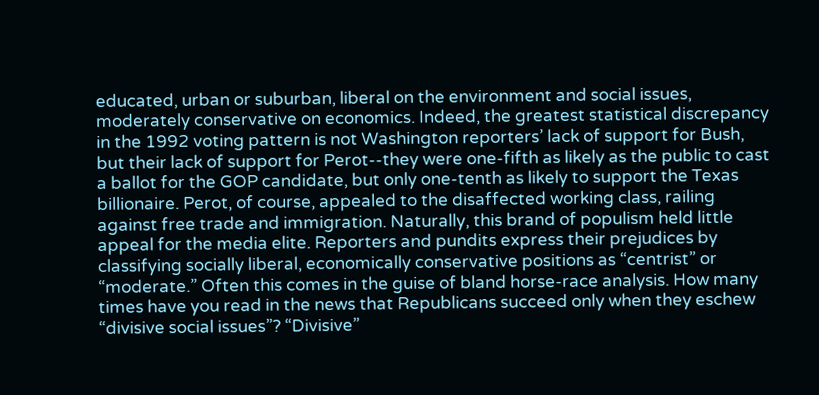educated, urban or suburban, liberal on the environment and social issues, moderately conservative on economics. Indeed, the greatest statistical discrepancy in the 1992 voting pattern is not Washington reporters’ lack of support for Bush, but their lack of support for Perot--they were one-fifth as likely as the public to cast a ballot for the GOP candidate, but only one-tenth as likely to support the Texas billionaire. Perot, of course, appealed to the disaffected working class, railing against free trade and immigration. Naturally, this brand of populism held little appeal for the media elite. Reporters and pundits express their prejudices by classifying socially liberal, economically conservative positions as “centrist” or “moderate.” Often this comes in the guise of bland horse-race analysis. How many times have you read in the news that Republicans succeed only when they eschew “divisive social issues”? “Divisive”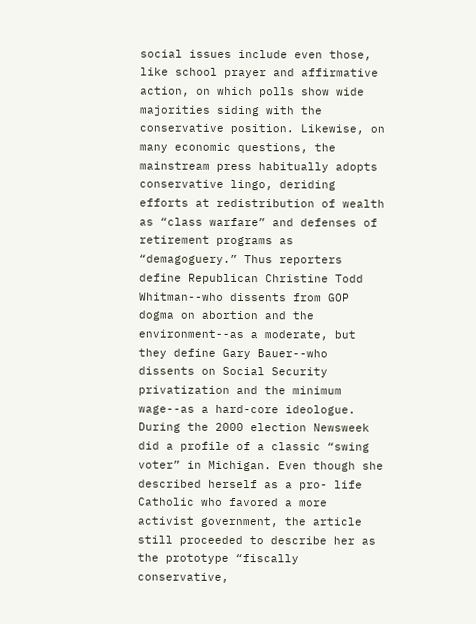social issues include even those, like school prayer and affirmative action, on which polls show wide majorities siding with the conservative position. Likewise, on many economic questions, the mainstream press habitually adopts conservative lingo, deriding efforts at redistribution of wealth as “class warfare” and defenses of retirement programs as “demagoguery.” Thus reporters define Republican Christine Todd Whitman--who dissents from GOP dogma on abortion and the environment--as a moderate, but they define Gary Bauer--who dissents on Social Security privatization and the minimum wage--as a hard-core ideologue. During the 2000 election Newsweek did a profile of a classic “swing voter” in Michigan. Even though she described herself as a pro- life Catholic who favored a more activist government, the article still proceeded to describe her as the prototype “fiscally conservative,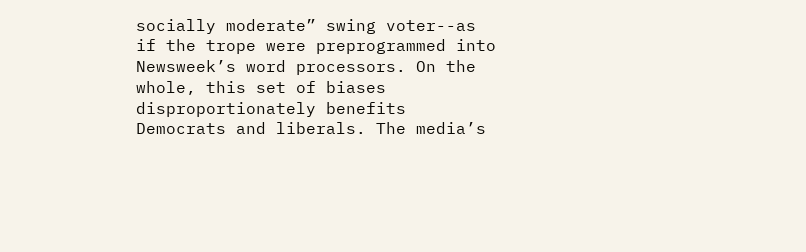socially moderate” swing voter--as if the trope were preprogrammed into Newsweek’s word processors. On the whole, this set of biases disproportionately benefits Democrats and liberals. The media’s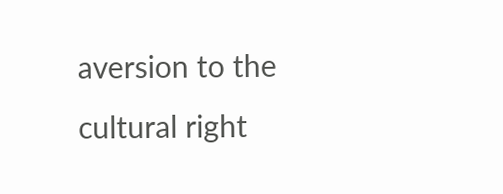aversion to the cultural right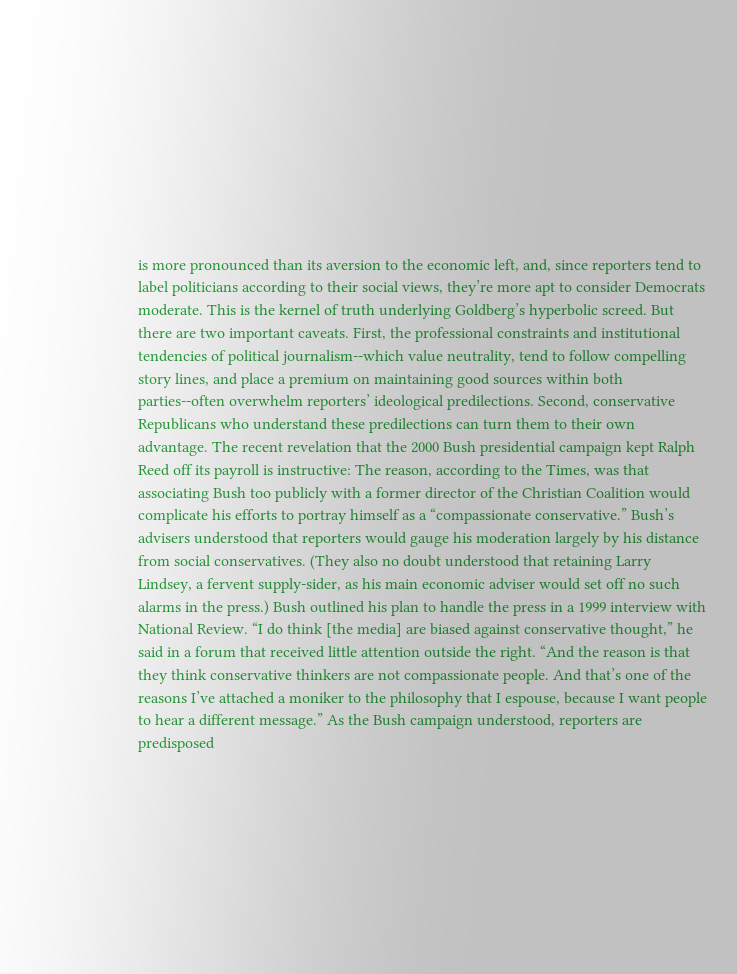is more pronounced than its aversion to the economic left, and, since reporters tend to label politicians according to their social views, they’re more apt to consider Democrats moderate. This is the kernel of truth underlying Goldberg’s hyperbolic screed. But there are two important caveats. First, the professional constraints and institutional tendencies of political journalism--which value neutrality, tend to follow compelling story lines, and place a premium on maintaining good sources within both parties--often overwhelm reporters’ ideological predilections. Second, conservative Republicans who understand these predilections can turn them to their own advantage. The recent revelation that the 2000 Bush presidential campaign kept Ralph Reed off its payroll is instructive: The reason, according to the Times, was that associating Bush too publicly with a former director of the Christian Coalition would complicate his efforts to portray himself as a “compassionate conservative.” Bush’s advisers understood that reporters would gauge his moderation largely by his distance from social conservatives. (They also no doubt understood that retaining Larry Lindsey, a fervent supply-sider, as his main economic adviser would set off no such alarms in the press.) Bush outlined his plan to handle the press in a 1999 interview with National Review. “I do think [the media] are biased against conservative thought,” he said in a forum that received little attention outside the right. “And the reason is that they think conservative thinkers are not compassionate people. And that’s one of the reasons I’ve attached a moniker to the philosophy that I espouse, because I want people to hear a different message.” As the Bush campaign understood, reporters are predisposed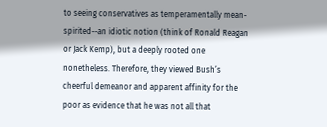to seeing conservatives as temperamentally mean-spirited--an idiotic notion (think of Ronald Reagan or Jack Kemp), but a deeply rooted one nonetheless. Therefore, they viewed Bush’s cheerful demeanor and apparent affinity for the poor as evidence that he was not all that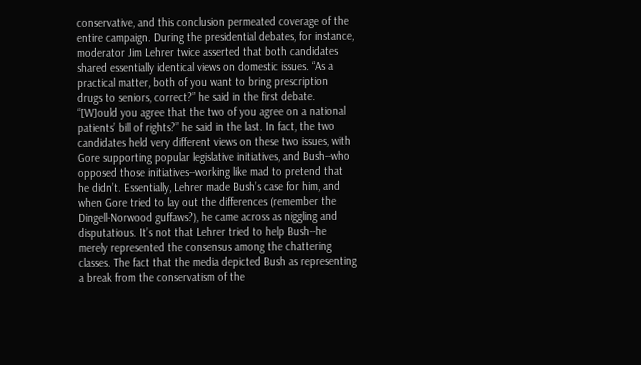conservative, and this conclusion permeated coverage of the entire campaign. During the presidential debates, for instance, moderator Jim Lehrer twice asserted that both candidates shared essentially identical views on domestic issues. “As a practical matter, both of you want to bring prescription drugs to seniors, correct?” he said in the first debate. “[W]ould you agree that the two of you agree on a national patients’ bill of rights?” he said in the last. In fact, the two candidates held very different views on these two issues, with Gore supporting popular legislative initiatives, and Bush--who opposed those initiatives--working like mad to pretend that he didn’t. Essentially, Lehrer made Bush’s case for him, and when Gore tried to lay out the differences (remember the Dingell-Norwood guffaws?), he came across as niggling and disputatious. It’s not that Lehrer tried to help Bush--he merely represented the consensus among the chattering classes. The fact that the media depicted Bush as representing a break from the conservatism of the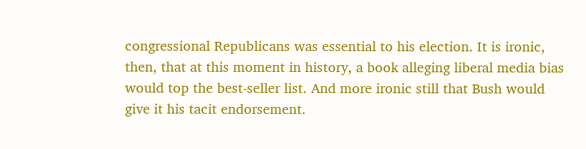congressional Republicans was essential to his election. It is ironic, then, that at this moment in history, a book alleging liberal media bias would top the best-seller list. And more ironic still that Bush would give it his tacit endorsement.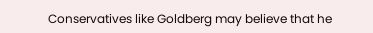Conservatives like Goldberg may believe that he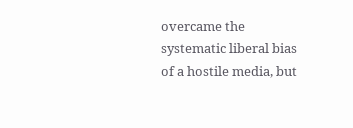overcame the systematic liberal bias of a hostile media, but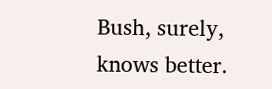Bush, surely, knows better.